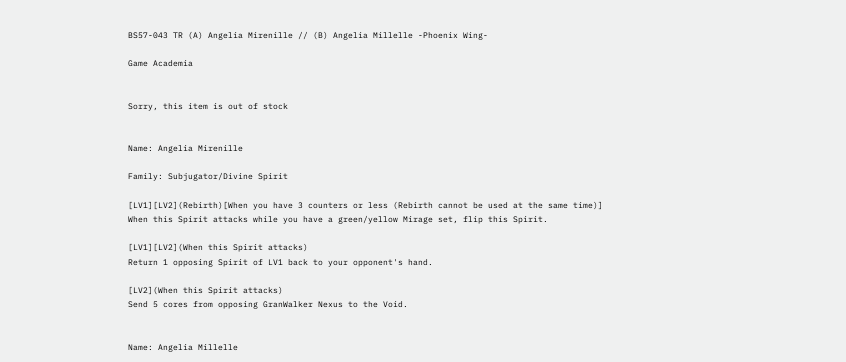BS57-043 TR (A) Angelia Mirenille // (B) Angelia Millelle -Phoenix Wing-

Game Academia


Sorry, this item is out of stock


Name: Angelia Mirenille

Family: Subjugator/Divine Spirit

[LV1][LV2](Rebirth)[When you have 3 counters or less (Rebirth cannot be used at the same time)]
When this Spirit attacks while you have a green/yellow Mirage set, flip this Spirit.

[LV1][LV2](When this Spirit attacks)
Return 1 opposing Spirit of LV1 back to your opponent's hand.

[LV2](When this Spirit attacks)
Send 5 cores from opposing GranWalker Nexus to the Void.


Name: Angelia Millelle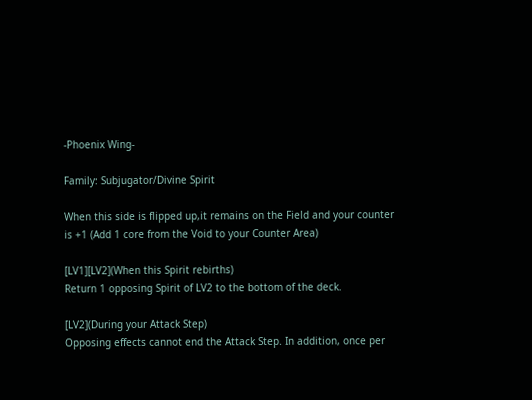-Phoenix Wing-

Family: Subjugator/Divine Spirit

When this side is flipped up,it remains on the Field and your counter is +1 (Add 1 core from the Void to your Counter Area)

[LV1][LV2](When this Spirit rebirths)
Return 1 opposing Spirit of LV2 to the bottom of the deck.

[LV2](During your Attack Step)
Opposing effects cannot end the Attack Step. In addition, once per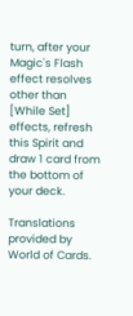turn, after your Magic's Flash effect resolves other than [While Set] effects, refresh this Spirit and draw 1 card from the bottom of your deck.

Translations provided by World of Cards.